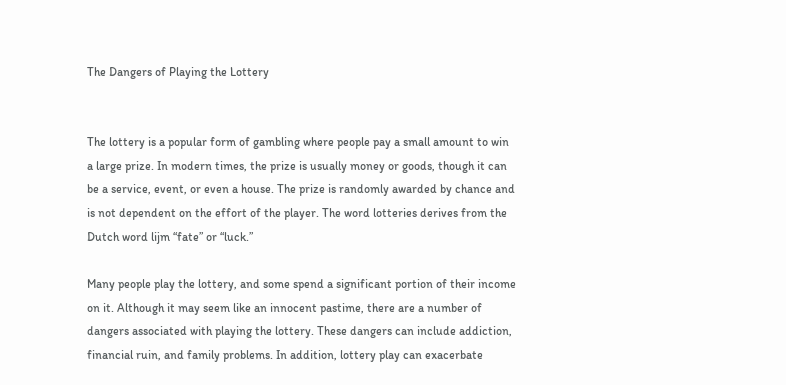The Dangers of Playing the Lottery


The lottery is a popular form of gambling where people pay a small amount to win a large prize. In modern times, the prize is usually money or goods, though it can be a service, event, or even a house. The prize is randomly awarded by chance and is not dependent on the effort of the player. The word lotteries derives from the Dutch word lijm “fate” or “luck.”

Many people play the lottery, and some spend a significant portion of their income on it. Although it may seem like an innocent pastime, there are a number of dangers associated with playing the lottery. These dangers can include addiction, financial ruin, and family problems. In addition, lottery play can exacerbate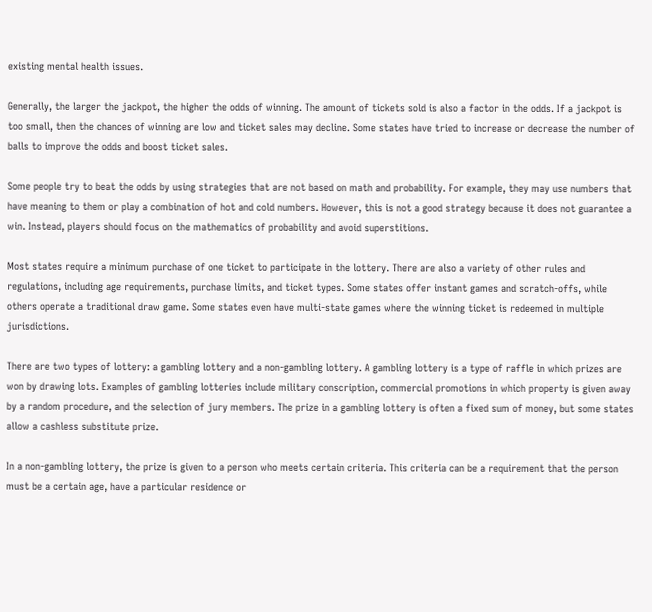existing mental health issues.

Generally, the larger the jackpot, the higher the odds of winning. The amount of tickets sold is also a factor in the odds. If a jackpot is too small, then the chances of winning are low and ticket sales may decline. Some states have tried to increase or decrease the number of balls to improve the odds and boost ticket sales.

Some people try to beat the odds by using strategies that are not based on math and probability. For example, they may use numbers that have meaning to them or play a combination of hot and cold numbers. However, this is not a good strategy because it does not guarantee a win. Instead, players should focus on the mathematics of probability and avoid superstitions.

Most states require a minimum purchase of one ticket to participate in the lottery. There are also a variety of other rules and regulations, including age requirements, purchase limits, and ticket types. Some states offer instant games and scratch-offs, while others operate a traditional draw game. Some states even have multi-state games where the winning ticket is redeemed in multiple jurisdictions.

There are two types of lottery: a gambling lottery and a non-gambling lottery. A gambling lottery is a type of raffle in which prizes are won by drawing lots. Examples of gambling lotteries include military conscription, commercial promotions in which property is given away by a random procedure, and the selection of jury members. The prize in a gambling lottery is often a fixed sum of money, but some states allow a cashless substitute prize.

In a non-gambling lottery, the prize is given to a person who meets certain criteria. This criteria can be a requirement that the person must be a certain age, have a particular residence or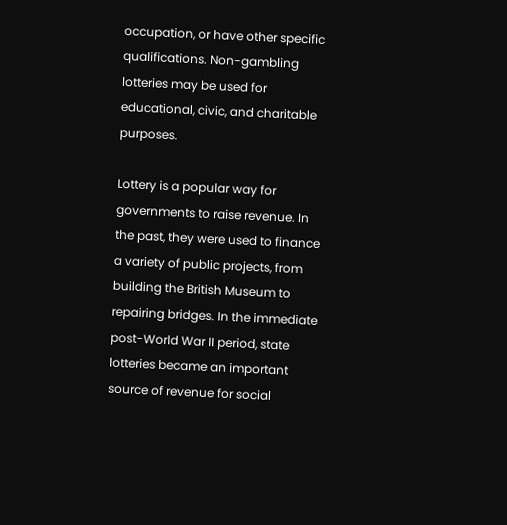occupation, or have other specific qualifications. Non-gambling lotteries may be used for educational, civic, and charitable purposes.

Lottery is a popular way for governments to raise revenue. In the past, they were used to finance a variety of public projects, from building the British Museum to repairing bridges. In the immediate post-World War II period, state lotteries became an important source of revenue for social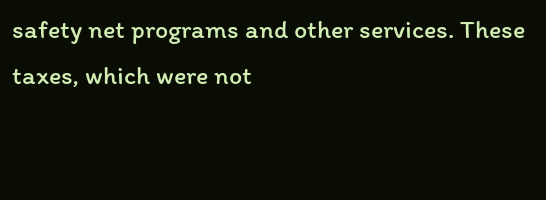safety net programs and other services. These taxes, which were not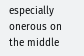especially onerous on the middle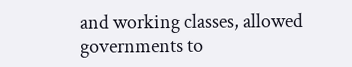and working classes, allowed governments to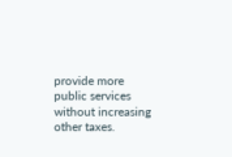provide more public services without increasing other taxes.